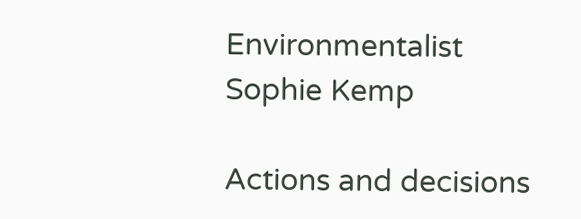Environmentalist Sophie Kemp

Actions and decisions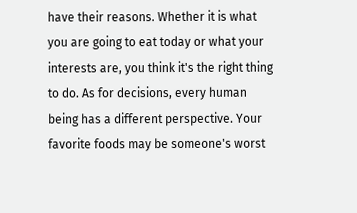have their reasons. Whether it is what you are going to eat today or what your interests are, you think it's the right thing to do. As for decisions, every human being has a different perspective. Your favorite foods may be someone's worst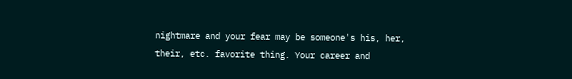nightmare and your fear may be someone's his, her, their, etc. favorite thing. Your career and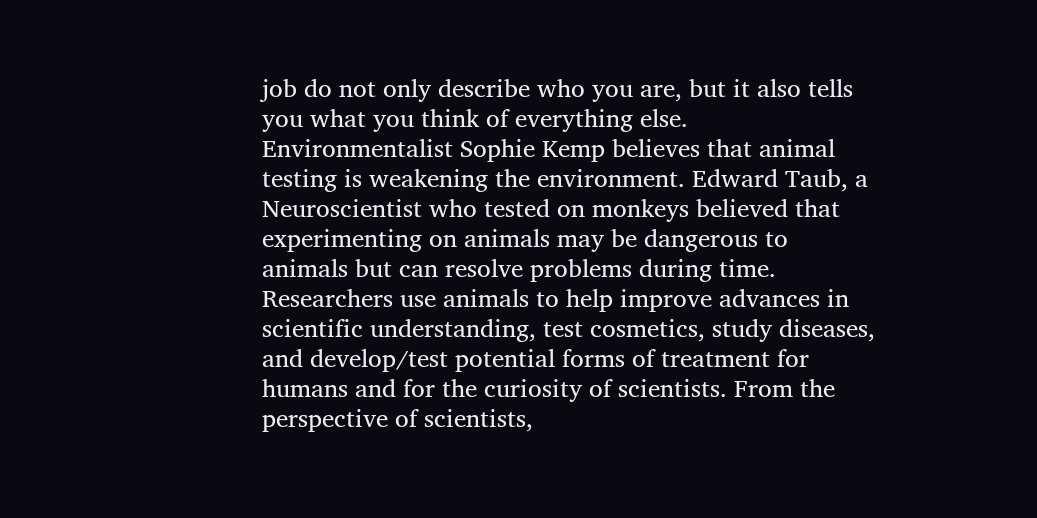job do not only describe who you are, but it also tells you what you think of everything else.
Environmentalist Sophie Kemp believes that animal testing is weakening the environment. Edward Taub, a Neuroscientist who tested on monkeys believed that experimenting on animals may be dangerous to animals but can resolve problems during time. Researchers use animals to help improve advances in scientific understanding, test cosmetics, study diseases, and develop/test potential forms of treatment for humans and for the curiosity of scientists. From the perspective of scientists,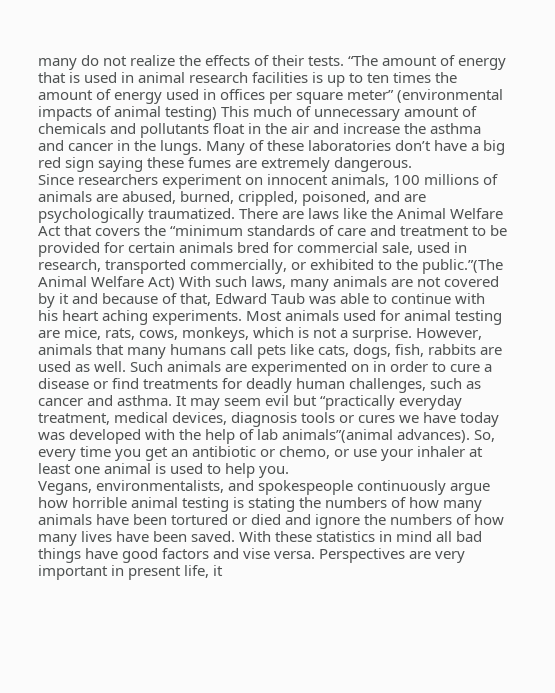many do not realize the effects of their tests. “The amount of energy that is used in animal research facilities is up to ten times the amount of energy used in offices per square meter” (environmental impacts of animal testing) This much of unnecessary amount of chemicals and pollutants float in the air and increase the asthma and cancer in the lungs. Many of these laboratories don’t have a big red sign saying these fumes are extremely dangerous.
Since researchers experiment on innocent animals, 100 millions of animals are abused, burned, crippled, poisoned, and are psychologically traumatized. There are laws like the Animal Welfare Act that covers the “minimum standards of care and treatment to be provided for certain animals bred for commercial sale, used in research, transported commercially, or exhibited to the public.”(The Animal Welfare Act) With such laws, many animals are not covered by it and because of that, Edward Taub was able to continue with his heart aching experiments. Most animals used for animal testing are mice, rats, cows, monkeys, which is not a surprise. However, animals that many humans call pets like cats, dogs, fish, rabbits are used as well. Such animals are experimented on in order to cure a disease or find treatments for deadly human challenges, such as cancer and asthma. It may seem evil but “practically everyday treatment, medical devices, diagnosis tools or cures we have today was developed with the help of lab animals”(animal advances). So, every time you get an antibiotic or chemo, or use your inhaler at least one animal is used to help you.
Vegans, environmentalists, and spokespeople continuously argue how horrible animal testing is stating the numbers of how many animals have been tortured or died and ignore the numbers of how many lives have been saved. With these statistics in mind all bad things have good factors and vise versa. Perspectives are very important in present life, it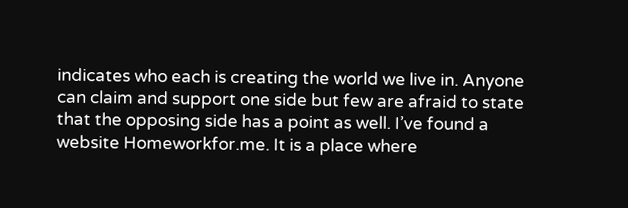indicates who each is creating the world we live in. Anyone can claim and support one side but few are afraid to state that the opposing side has a point as well. I’ve found a website Homeworkfor.me. It is a place where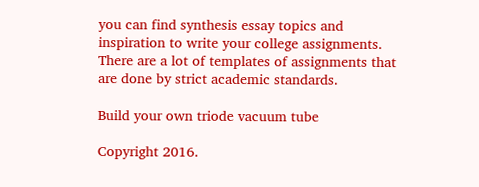you can find synthesis essay topics and inspiration to write your college assignments. There are a lot of templates of assignments that are done by strict academic standards.

Build your own triode vacuum tube

Copyright 2016.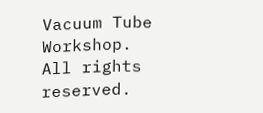Vacuum Tube Workshop. All rights reserved.